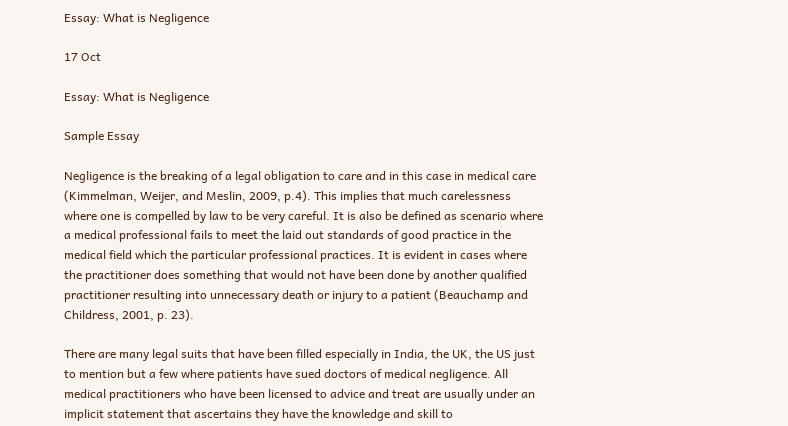Essay: What is Negligence

17 Oct

Essay: What is Negligence

Sample Essay

Negligence is the breaking of a legal obligation to care and in this case in medical care (Kimmelman, Weijer, and Meslin, 2009, p.4). This implies that much carelessness where one is compelled by law to be very careful. It is also be defined as scenario where a medical professional fails to meet the laid out standards of good practice in the medical field which the particular professional practices. It is evident in cases where the practitioner does something that would not have been done by another qualified practitioner resulting into unnecessary death or injury to a patient (Beauchamp and Childress, 2001, p. 23).

There are many legal suits that have been filled especially in India, the UK, the US just to mention but a few where patients have sued doctors of medical negligence. All medical practitioners who have been licensed to advice and treat are usually under an implicit statement that ascertains they have the knowledge and skill to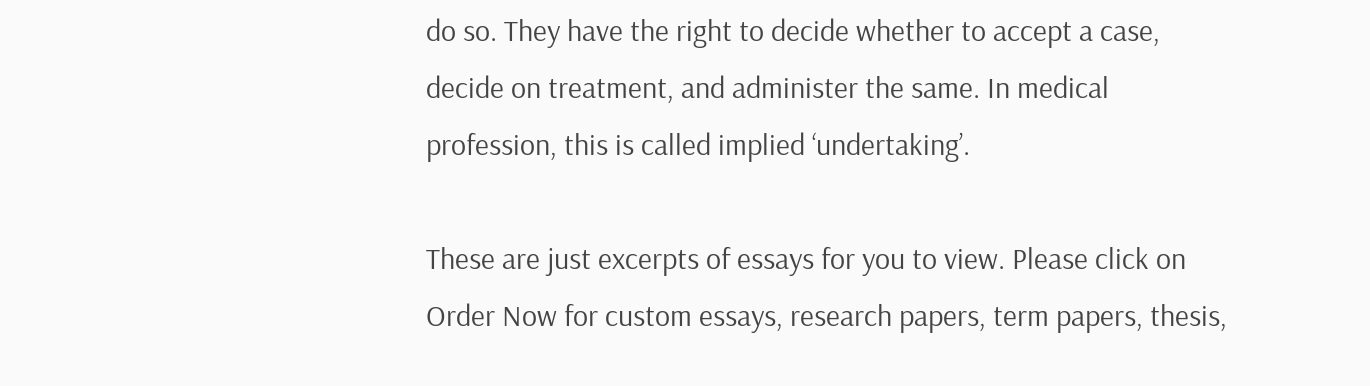do so. They have the right to decide whether to accept a case, decide on treatment, and administer the same. In medical profession, this is called implied ‘undertaking’.

These are just excerpts of essays for you to view. Please click on Order Now for custom essays, research papers, term papers, thesis,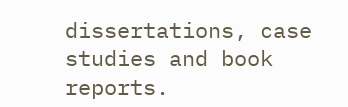dissertations, case studies and book reports.